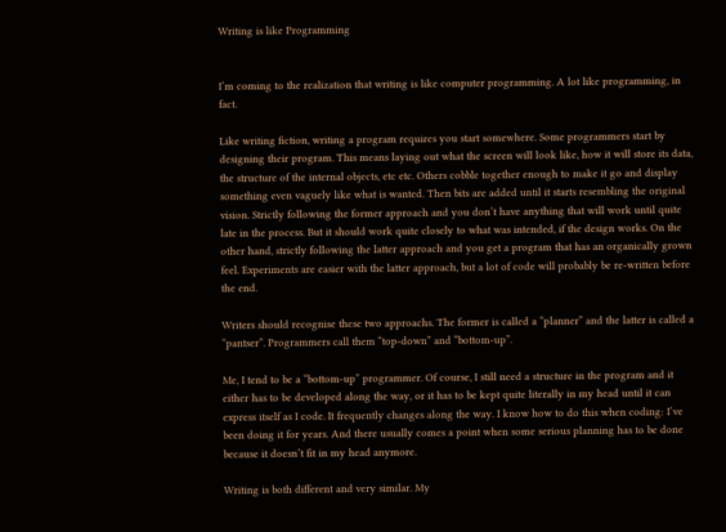Writing is like Programming


I’m coming to the realization that writing is like computer programming. A lot like programming, in fact.

Like writing fiction, writing a program requires you start somewhere. Some programmers start by designing their program. This means laying out what the screen will look like, how it will store its data, the structure of the internal objects, etc etc. Others cobble together enough to make it go and display something even vaguely like what is wanted. Then bits are added until it starts resembling the original vision. Strictly following the former approach and you don’t have anything that will work until quite late in the process. But it should work quite closely to what was intended, if the design works. On the other hand, strictly following the latter approach and you get a program that has an organically grown feel. Experiments are easier with the latter approach, but a lot of code will probably be re-written before the end.

Writers should recognise these two approachs. The former is called a “planner” and the latter is called a “pantser”. Programmers call them “top-down” and “bottom-up”.

Me, I tend to be a “bottom-up” programmer. Of course, I still need a structure in the program and it either has to be developed along the way, or it has to be kept quite literally in my head until it can express itself as I code. It frequently changes along the way. I know how to do this when coding: I’ve been doing it for years. And there usually comes a point when some serious planning has to be done because it doesn’t fit in my head anymore.

Writing is both different and very similar. My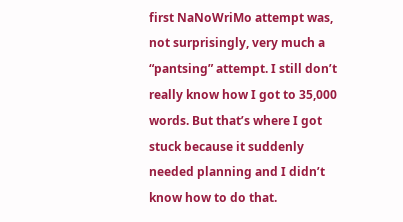first NaNoWriMo attempt was, not surprisingly, very much a “pantsing” attempt. I still don’t really know how I got to 35,000 words. But that’s where I got stuck because it suddenly needed planning and I didn’t know how to do that.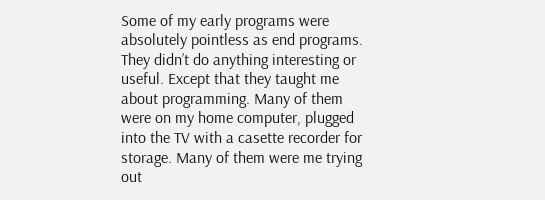Some of my early programs were absolutely pointless as end programs. They didn’t do anything interesting or useful. Except that they taught me about programming. Many of them were on my home computer, plugged into the TV with a casette recorder for storage. Many of them were me trying out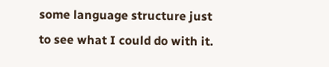some language structure just to see what I could do with it.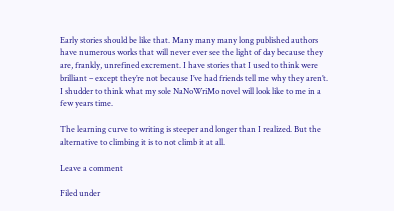Early stories should be like that. Many many many long published authors have numerous works that will never ever see the light of day because they are, frankly, unrefined excrement. I have stories that I used to think were brilliant – except they’re not because I’ve had friends tell me why they aren’t. I shudder to think what my sole NaNoWriMo novel will look like to me in a few years time.

The learning curve to writing is steeper and longer than I realized. But the alternative to climbing it is to not climb it at all.

Leave a comment

Filed under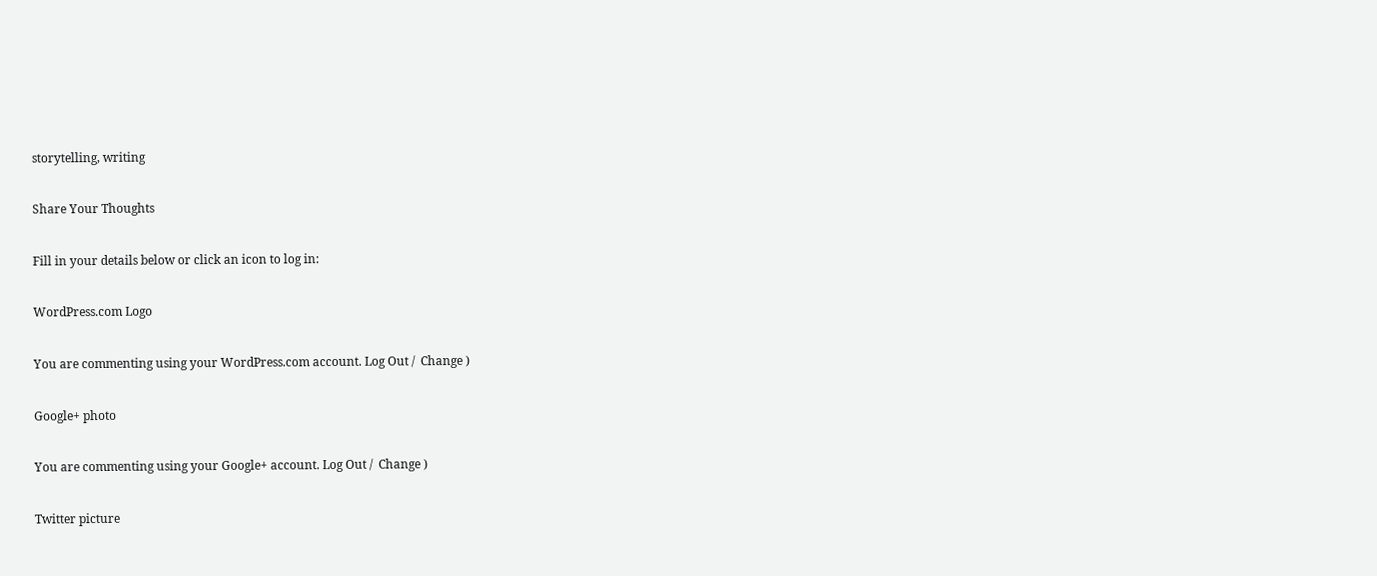storytelling, writing

Share Your Thoughts

Fill in your details below or click an icon to log in:

WordPress.com Logo

You are commenting using your WordPress.com account. Log Out /  Change )

Google+ photo

You are commenting using your Google+ account. Log Out /  Change )

Twitter picture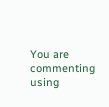You are commenting using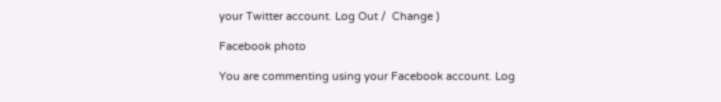your Twitter account. Log Out /  Change )

Facebook photo

You are commenting using your Facebook account. Log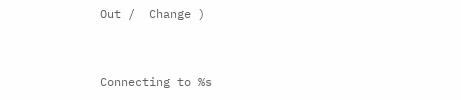Out /  Change )


Connecting to %s